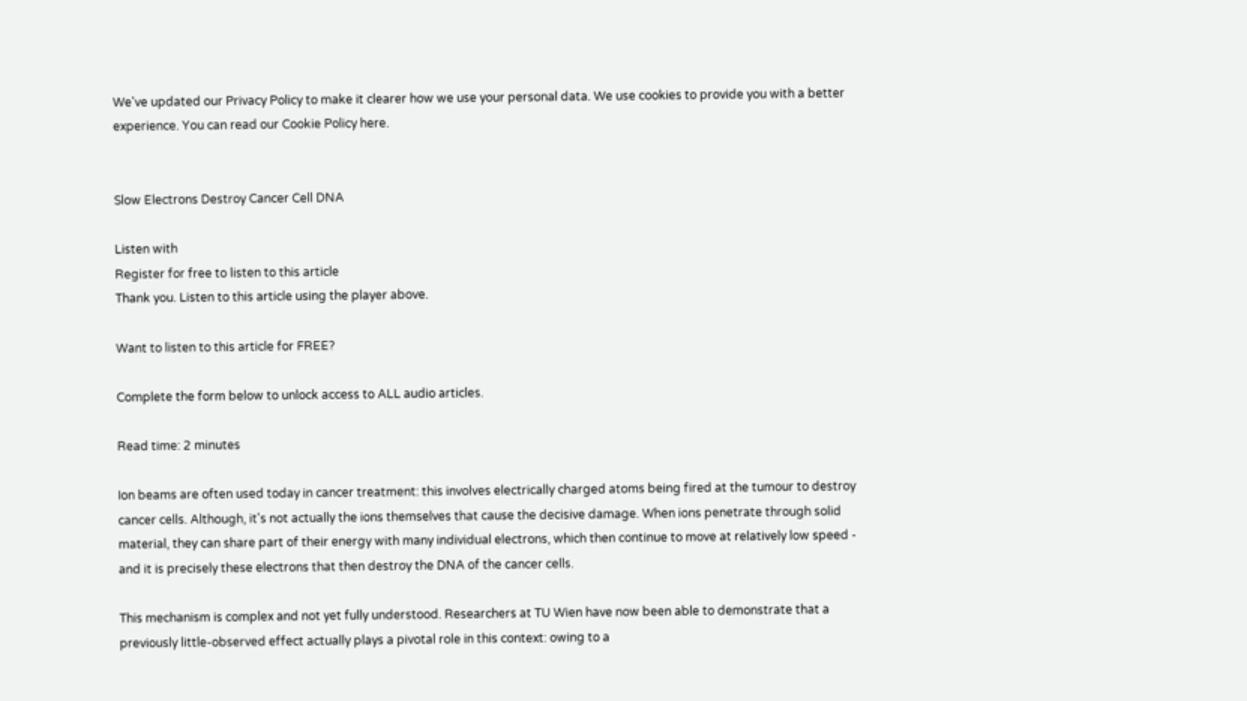We've updated our Privacy Policy to make it clearer how we use your personal data. We use cookies to provide you with a better experience. You can read our Cookie Policy here.


Slow Electrons Destroy Cancer Cell DNA

Listen with
Register for free to listen to this article
Thank you. Listen to this article using the player above.

Want to listen to this article for FREE?

Complete the form below to unlock access to ALL audio articles.

Read time: 2 minutes

Ion beams are often used today in cancer treatment: this involves electrically charged atoms being fired at the tumour to destroy cancer cells. Although, it's not actually the ions themselves that cause the decisive damage. When ions penetrate through solid material, they can share part of their energy with many individual electrons, which then continue to move at relatively low speed - and it is precisely these electrons that then destroy the DNA of the cancer cells.

This mechanism is complex and not yet fully understood. Researchers at TU Wien have now been able to demonstrate that a previously little-observed effect actually plays a pivotal role in this context: owing to a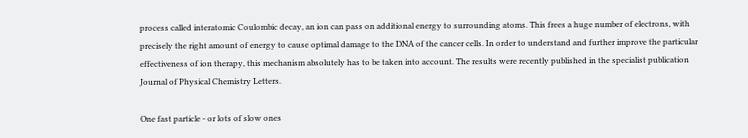process called interatomic Coulombic decay, an ion can pass on additional energy to surrounding atoms. This frees a huge number of electrons, with precisely the right amount of energy to cause optimal damage to the DNA of the cancer cells. In order to understand and further improve the particular effectiveness of ion therapy, this mechanism absolutely has to be taken into account. The results were recently published in the specialist publication Journal of Physical Chemistry Letters.

One fast particle - or lots of slow ones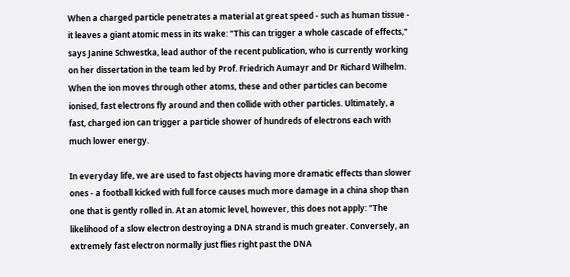When a charged particle penetrates a material at great speed - such as human tissue - it leaves a giant atomic mess in its wake: "This can trigger a whole cascade of effects," says Janine Schwestka, lead author of the recent publication, who is currently working on her dissertation in the team led by Prof. Friedrich Aumayr and Dr Richard Wilhelm. When the ion moves through other atoms, these and other particles can become ionised, fast electrons fly around and then collide with other particles. Ultimately, a fast, charged ion can trigger a particle shower of hundreds of electrons each with much lower energy.

In everyday life, we are used to fast objects having more dramatic effects than slower ones - a football kicked with full force causes much more damage in a china shop than one that is gently rolled in. At an atomic level, however, this does not apply: "The likelihood of a slow electron destroying a DNA strand is much greater. Conversely, an extremely fast electron normally just flies right past the DNA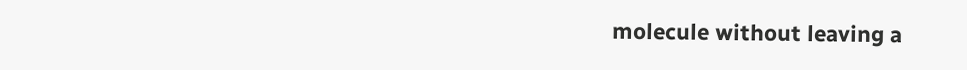molecule without leaving a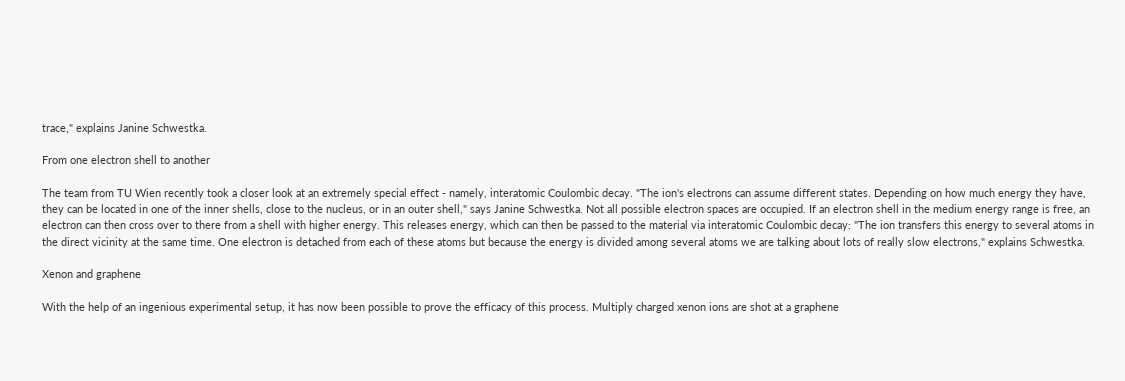trace," explains Janine Schwestka.

From one electron shell to another

The team from TU Wien recently took a closer look at an extremely special effect - namely, interatomic Coulombic decay. "The ion's electrons can assume different states. Depending on how much energy they have, they can be located in one of the inner shells, close to the nucleus, or in an outer shell," says Janine Schwestka. Not all possible electron spaces are occupied. If an electron shell in the medium energy range is free, an electron can then cross over to there from a shell with higher energy. This releases energy, which can then be passed to the material via interatomic Coulombic decay: "The ion transfers this energy to several atoms in the direct vicinity at the same time. One electron is detached from each of these atoms but because the energy is divided among several atoms we are talking about lots of really slow electrons," explains Schwestka.

Xenon and graphene

With the help of an ingenious experimental setup, it has now been possible to prove the efficacy of this process. Multiply charged xenon ions are shot at a graphene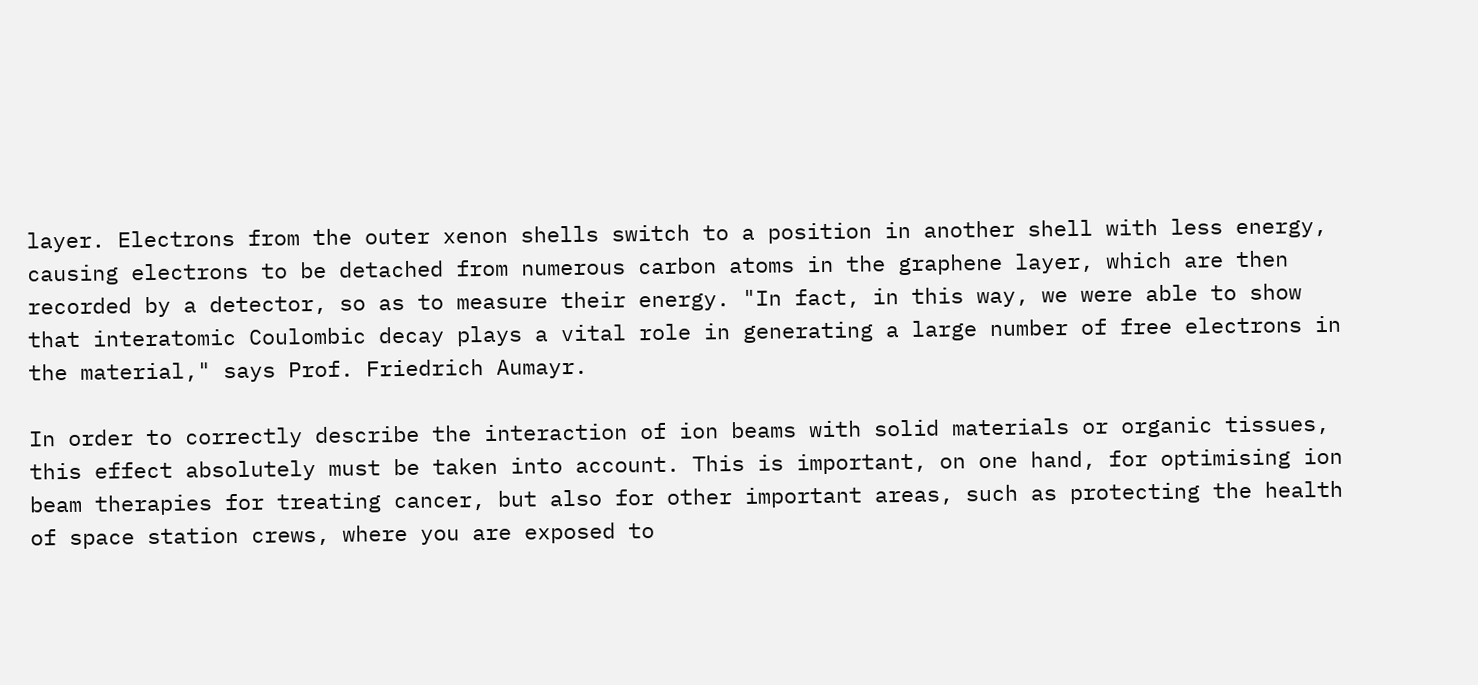layer. Electrons from the outer xenon shells switch to a position in another shell with less energy, causing electrons to be detached from numerous carbon atoms in the graphene layer, which are then recorded by a detector, so as to measure their energy. "In fact, in this way, we were able to show that interatomic Coulombic decay plays a vital role in generating a large number of free electrons in the material," says Prof. Friedrich Aumayr.

In order to correctly describe the interaction of ion beams with solid materials or organic tissues, this effect absolutely must be taken into account. This is important, on one hand, for optimising ion beam therapies for treating cancer, but also for other important areas, such as protecting the health of space station crews, where you are exposed to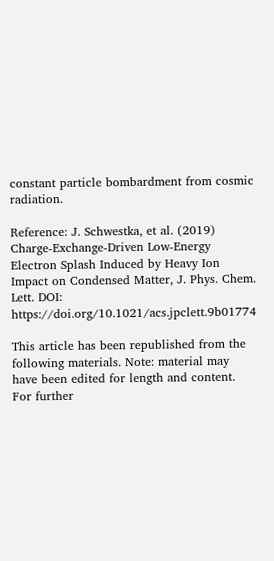constant particle bombardment from cosmic radiation.

Reference: J. Schwestka, et al. (2019) Charge-Exchange-Driven Low-Energy Electron Splash Induced by Heavy Ion Impact on Condensed Matter, J. Phys. Chem. Lett. DOI:  https://doi.org/10.1021/acs.jpclett.9b01774

This article has been republished from the following materials. Note: material may have been edited for length and content. For further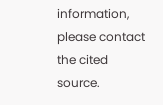information, please contact the cited source.